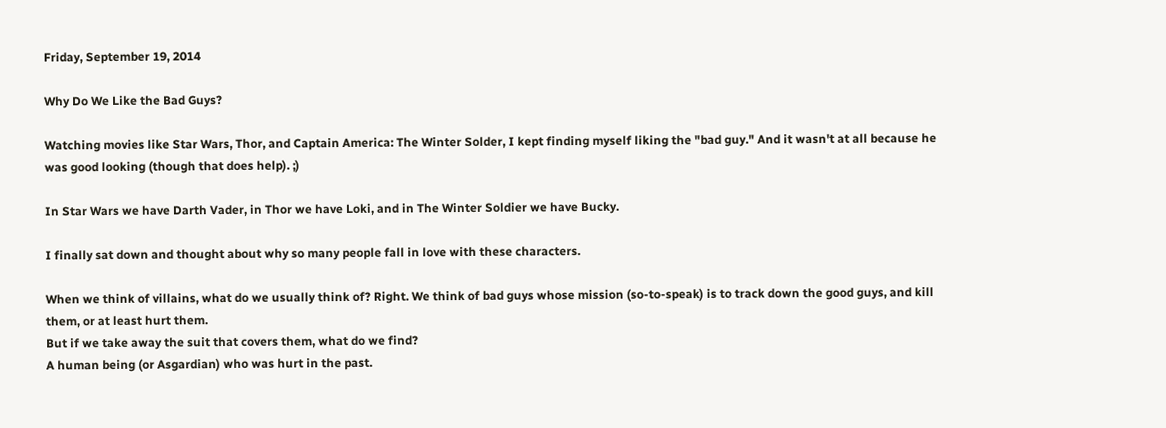Friday, September 19, 2014

Why Do We Like the Bad Guys?

Watching movies like Star Wars, Thor, and Captain America: The Winter Solder, I kept finding myself liking the "bad guy." And it wasn't at all because he was good looking (though that does help). ;)

In Star Wars we have Darth Vader, in Thor we have Loki, and in The Winter Soldier we have Bucky.

I finally sat down and thought about why so many people fall in love with these characters.

When we think of villains, what do we usually think of? Right. We think of bad guys whose mission (so-to-speak) is to track down the good guys, and kill them, or at least hurt them.
But if we take away the suit that covers them, what do we find?
A human being (or Asgardian) who was hurt in the past.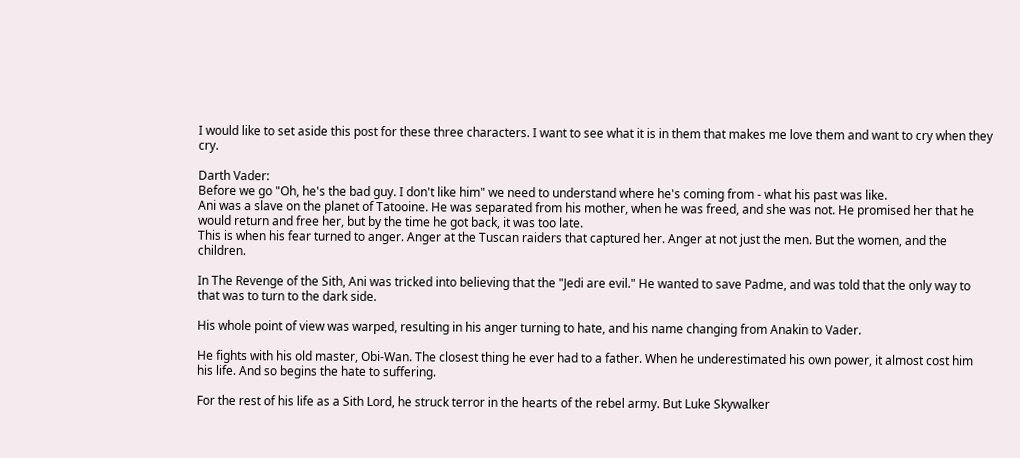I would like to set aside this post for these three characters. I want to see what it is in them that makes me love them and want to cry when they cry.

Darth Vader:
Before we go "Oh, he's the bad guy. I don't like him" we need to understand where he's coming from - what his past was like.
Ani was a slave on the planet of Tatooine. He was separated from his mother, when he was freed, and she was not. He promised her that he would return and free her, but by the time he got back, it was too late.
This is when his fear turned to anger. Anger at the Tuscan raiders that captured her. Anger at not just the men. But the women, and the children.

In The Revenge of the Sith, Ani was tricked into believing that the "Jedi are evil." He wanted to save Padme, and was told that the only way to that was to turn to the dark side.

His whole point of view was warped, resulting in his anger turning to hate, and his name changing from Anakin to Vader.

He fights with his old master, Obi-Wan. The closest thing he ever had to a father. When he underestimated his own power, it almost cost him his life. And so begins the hate to suffering.

For the rest of his life as a Sith Lord, he struck terror in the hearts of the rebel army. But Luke Skywalker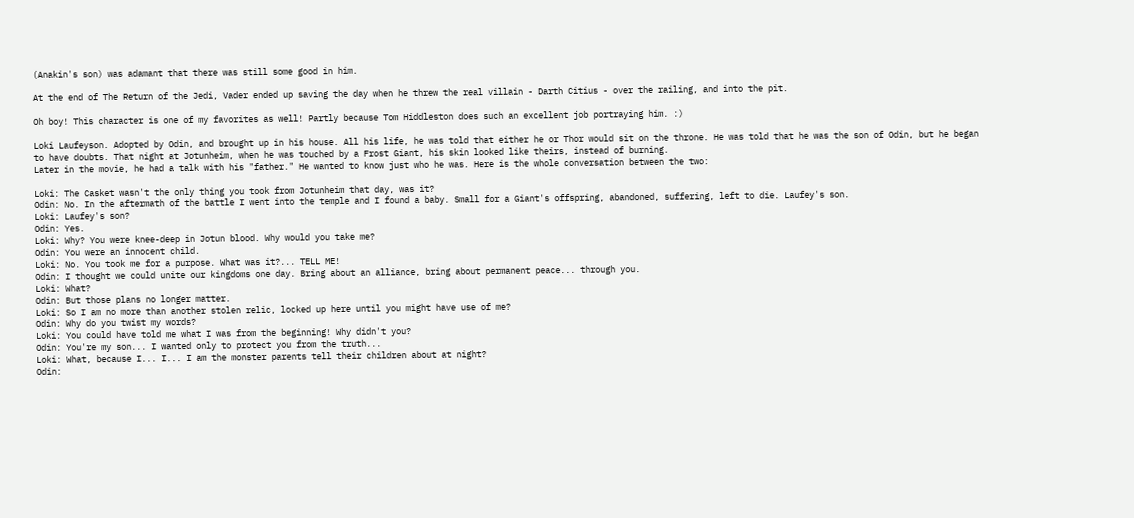(Anakin's son) was adamant that there was still some good in him.

At the end of The Return of the Jedi, Vader ended up saving the day when he threw the real villain - Darth Citius - over the railing, and into the pit.

Oh boy! This character is one of my favorites as well! Partly because Tom Hiddleston does such an excellent job portraying him. :)

Loki Laufeyson. Adopted by Odin, and brought up in his house. All his life, he was told that either he or Thor would sit on the throne. He was told that he was the son of Odin, but he began to have doubts. That night at Jotunheim, when he was touched by a Frost Giant, his skin looked like theirs, instead of burning.
Later in the movie, he had a talk with his "father." He wanted to know just who he was. Here is the whole conversation between the two:

Loki: The Casket wasn't the only thing you took from Jotunheim that day, was it?
Odin: No. In the aftermath of the battle I went into the temple and I found a baby. Small for a Giant's offspring, abandoned, suffering, left to die. Laufey's son.
Loki: Laufey's son?
Odin: Yes.
Loki: Why? You were knee-deep in Jotun blood. Why would you take me?
Odin: You were an innocent child.
Loki: No. You took me for a purpose. What was it?... TELL ME!
Odin: I thought we could unite our kingdoms one day. Bring about an alliance, bring about permanent peace... through you.
Loki: What?
Odin: But those plans no longer matter.
Loki: So I am no more than another stolen relic, locked up here until you might have use of me?
Odin: Why do you twist my words?
Loki: You could have told me what I was from the beginning! Why didn't you?
Odin: You're my son... I wanted only to protect you from the truth...
Loki: What, because I... I... I am the monster parents tell their children about at night?
Odin: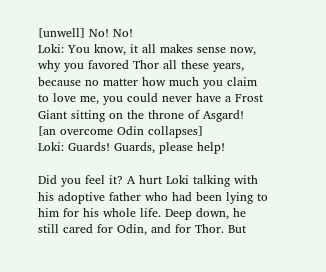[unwell] No! No!
Loki: You know, it all makes sense now, why you favored Thor all these years, because no matter how much you claim to love me, you could never have a Frost Giant sitting on the throne of Asgard!
[an overcome Odin collapses]
Loki: Guards! Guards, please help!

Did you feel it? A hurt Loki talking with his adoptive father who had been lying to him for his whole life. Deep down, he still cared for Odin, and for Thor. But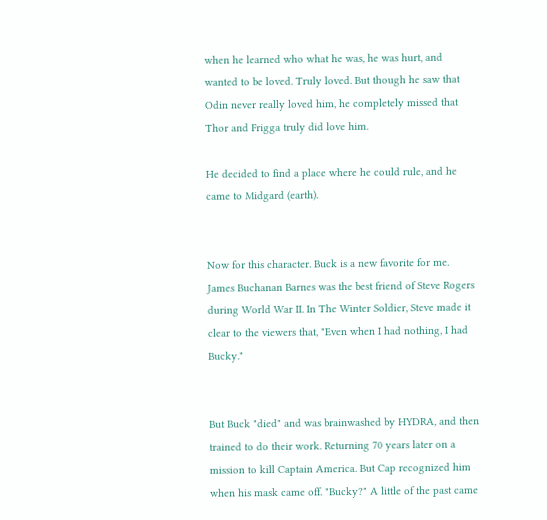when he learned who what he was, he was hurt, and wanted to be loved. Truly loved. But though he saw that Odin never really loved him, he completely missed that Thor and Frigga truly did love him.

He decided to find a place where he could rule, and he came to Midgard (earth).


Now for this character. Buck is a new favorite for me.
James Buchanan Barnes was the best friend of Steve Rogers during World War II. In The Winter Soldier, Steve made it clear to the viewers that, "Even when I had nothing, I had Bucky."


But Buck "died" and was brainwashed by HYDRA, and then trained to do their work. Returning 70 years later on a mission to kill Captain America. But Cap recognized him when his mask came off. "Bucky?" A little of the past came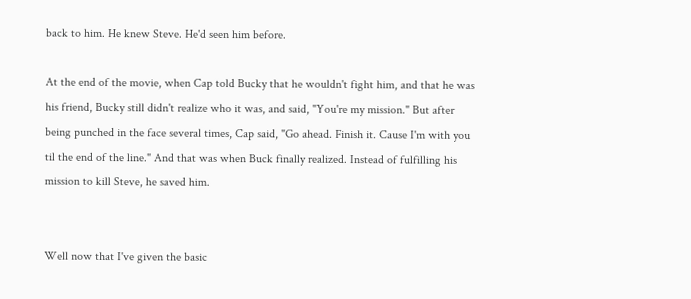back to him. He knew Steve. He'd seen him before.

At the end of the movie, when Cap told Bucky that he wouldn't fight him, and that he was his friend, Bucky still didn't realize who it was, and said, "You're my mission." But after being punched in the face several times, Cap said, "Go ahead. Finish it. Cause I'm with you til the end of the line." And that was when Buck finally realized. Instead of fulfilling his mission to kill Steve, he saved him.


Well now that I've given the basic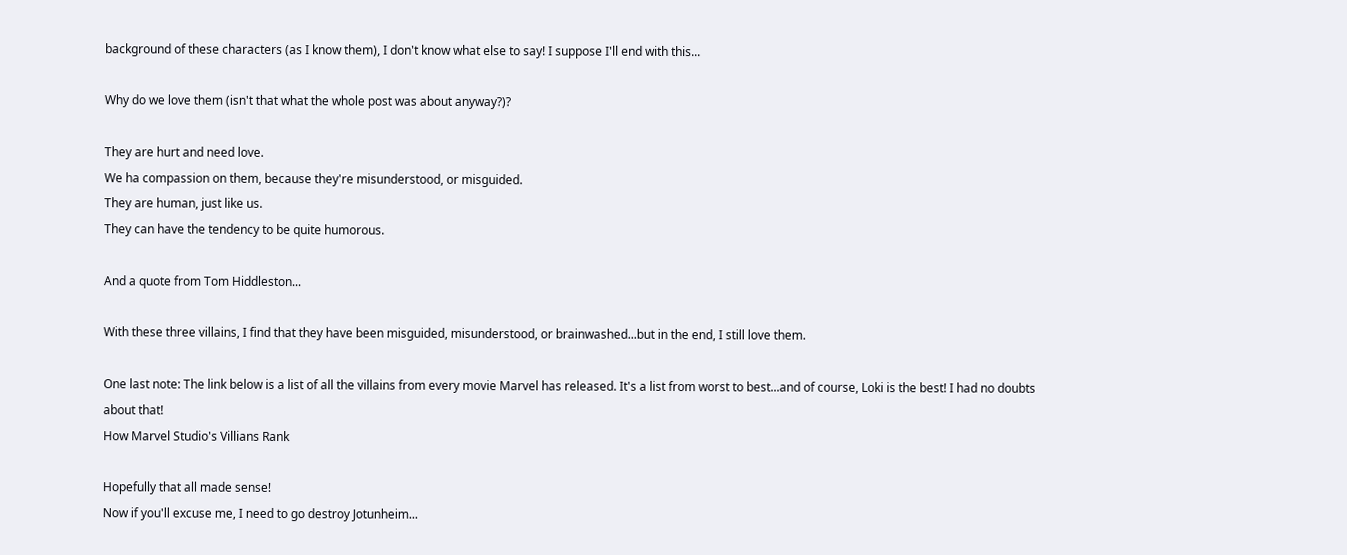background of these characters (as I know them), I don't know what else to say! I suppose I'll end with this...

Why do we love them (isn't that what the whole post was about anyway?)?

They are hurt and need love.
We ha compassion on them, because they're misunderstood, or misguided.
They are human, just like us.
They can have the tendency to be quite humorous.

And a quote from Tom Hiddleston...

With these three villains, I find that they have been misguided, misunderstood, or brainwashed...but in the end, I still love them.

One last note: The link below is a list of all the villains from every movie Marvel has released. It's a list from worst to best...and of course, Loki is the best! I had no doubts about that!
How Marvel Studio's Villians Rank

Hopefully that all made sense!
Now if you'll excuse me, I need to go destroy Jotunheim...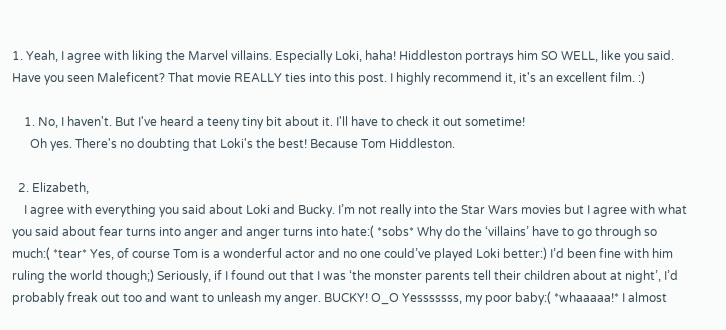1. Yeah, I agree with liking the Marvel villains. Especially Loki, haha! Hiddleston portrays him SO WELL, like you said. Have you seen Maleficent? That movie REALLY ties into this post. I highly recommend it, it's an excellent film. :)

    1. No, I haven't. But I've heard a teeny tiny bit about it. I'll have to check it out sometime!
      Oh yes. There's no doubting that Loki's the best! Because Tom Hiddleston.

  2. Elizabeth,
    I agree with everything you said about Loki and Bucky. I’m not really into the Star Wars movies but I agree with what you said about fear turns into anger and anger turns into hate:( *sobs* Why do the ‘villains’ have to go through so much:( *tear* Yes, of course Tom is a wonderful actor and no one could’ve played Loki better:) I’d been fine with him ruling the world though;) Seriously, if I found out that I was ‘the monster parents tell their children about at night’, I’d probably freak out too and want to unleash my anger. BUCKY! O_O Yesssssss, my poor baby:( *whaaaaa!* I almost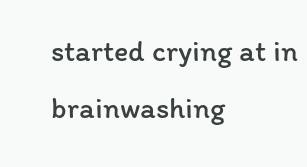started crying at in brainwashing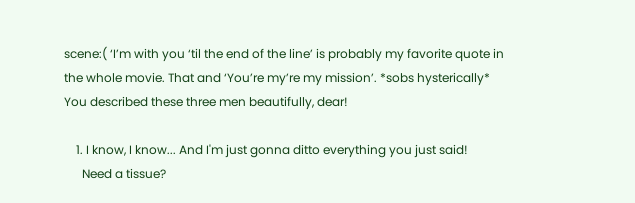scene:( ‘I’m with you ‘til the end of the line’ is probably my favorite quote in the whole movie. That and ‘You’re my’re my mission’. *sobs hysterically* You described these three men beautifully, dear!

    1. I know, I know... And I'm just gonna ditto everything you just said!
      Need a tissue?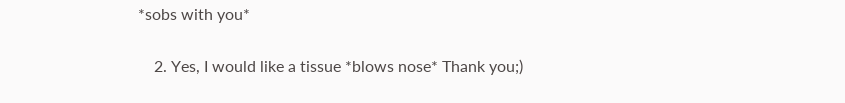*sobs with you*

    2. Yes, I would like a tissue *blows nose* Thank you;)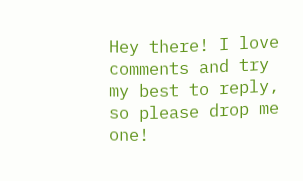Hey there! I love comments and try my best to reply, so please drop me one!